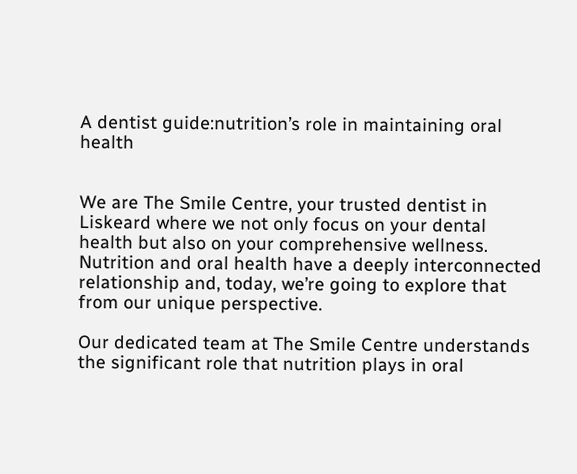A dentist guide:nutrition’s role in maintaining oral health


We are The Smile Centre, your trusted dentist in Liskeard where we not only focus on your dental health but also on your comprehensive wellness. Nutrition and oral health have a deeply interconnected relationship and, today, we’re going to explore that from our unique perspective.

Our dedicated team at The Smile Centre understands the significant role that nutrition plays in oral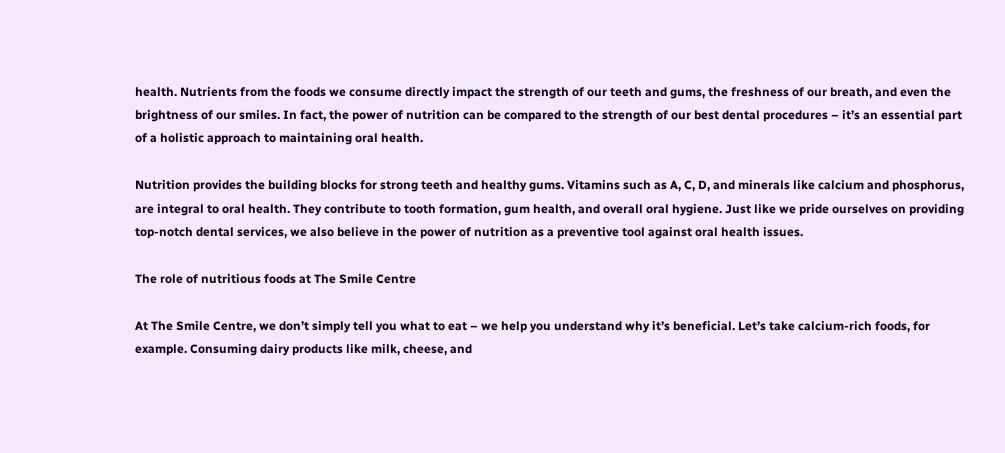health. Nutrients from the foods we consume directly impact the strength of our teeth and gums, the freshness of our breath, and even the brightness of our smiles. In fact, the power of nutrition can be compared to the strength of our best dental procedures – it’s an essential part of a holistic approach to maintaining oral health.

Nutrition provides the building blocks for strong teeth and healthy gums. Vitamins such as A, C, D, and minerals like calcium and phosphorus, are integral to oral health. They contribute to tooth formation, gum health, and overall oral hygiene. Just like we pride ourselves on providing top-notch dental services, we also believe in the power of nutrition as a preventive tool against oral health issues.

The role of nutritious foods at The Smile Centre

At The Smile Centre, we don’t simply tell you what to eat – we help you understand why it’s beneficial. Let’s take calcium-rich foods, for example. Consuming dairy products like milk, cheese, and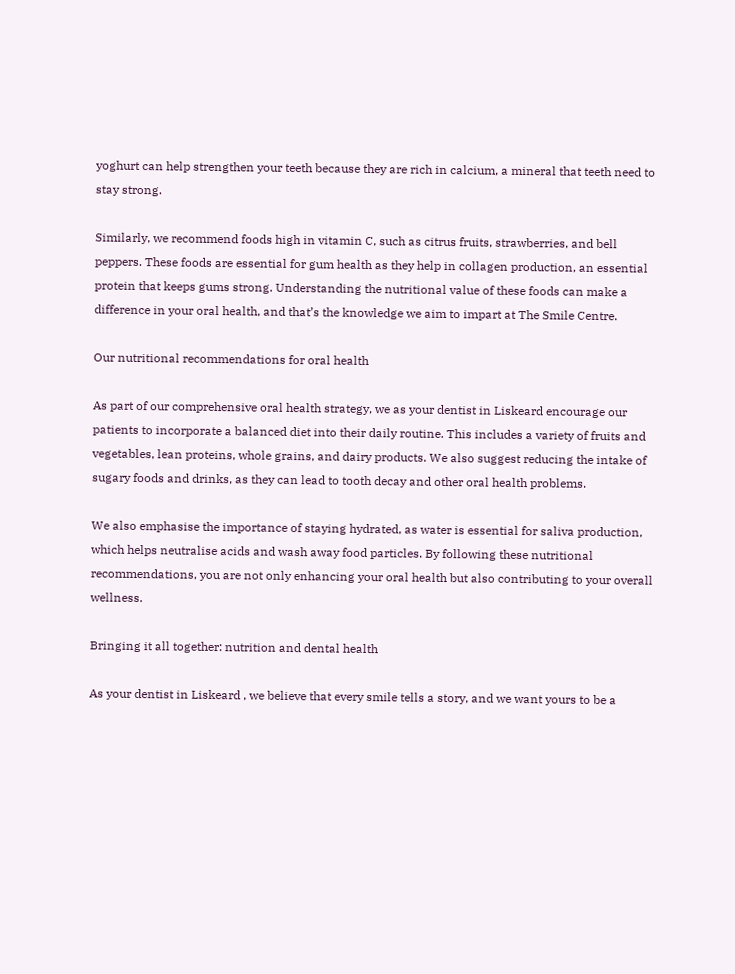yoghurt can help strengthen your teeth because they are rich in calcium, a mineral that teeth need to stay strong.

Similarly, we recommend foods high in vitamin C, such as citrus fruits, strawberries, and bell peppers. These foods are essential for gum health as they help in collagen production, an essential protein that keeps gums strong. Understanding the nutritional value of these foods can make a difference in your oral health, and that’s the knowledge we aim to impart at The Smile Centre.

Our nutritional recommendations for oral health

As part of our comprehensive oral health strategy, we as your dentist in Liskeard encourage our patients to incorporate a balanced diet into their daily routine. This includes a variety of fruits and vegetables, lean proteins, whole grains, and dairy products. We also suggest reducing the intake of sugary foods and drinks, as they can lead to tooth decay and other oral health problems.

We also emphasise the importance of staying hydrated, as water is essential for saliva production, which helps neutralise acids and wash away food particles. By following these nutritional recommendations, you are not only enhancing your oral health but also contributing to your overall wellness.

Bringing it all together: nutrition and dental health

As your dentist in Liskeard , we believe that every smile tells a story, and we want yours to be a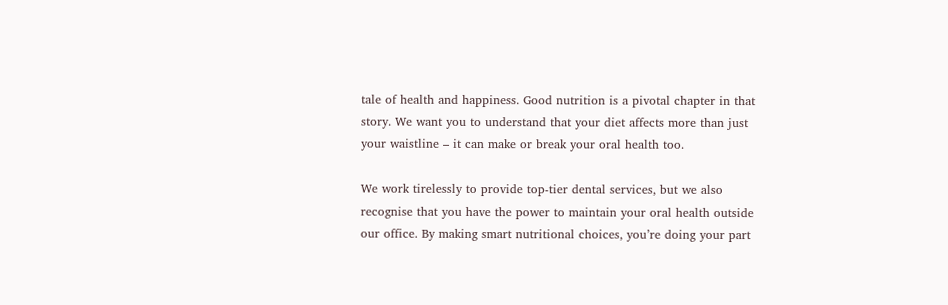tale of health and happiness. Good nutrition is a pivotal chapter in that story. We want you to understand that your diet affects more than just your waistline – it can make or break your oral health too.

We work tirelessly to provide top-tier dental services, but we also recognise that you have the power to maintain your oral health outside our office. By making smart nutritional choices, you’re doing your part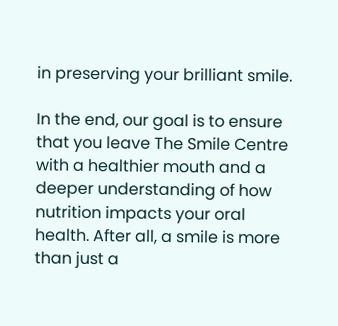in preserving your brilliant smile.

In the end, our goal is to ensure that you leave The Smile Centre with a healthier mouth and a deeper understanding of how nutrition impacts your oral health. After all, a smile is more than just a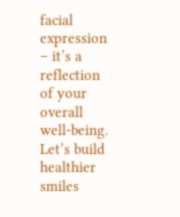facial expression – it’s a reflection of your overall well-being. Let’s build healthier smiles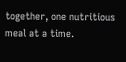together, one nutritious meal at a time.